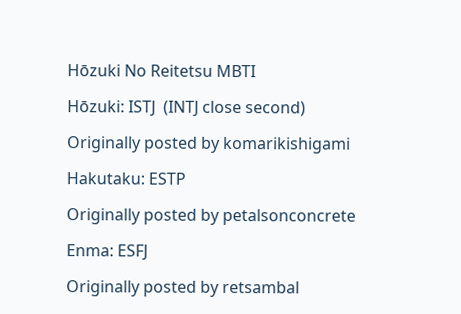Hōzuki No Reitetsu MBTI

Hōzuki: ISTJ  (INTJ close second)

Originally posted by komarikishigami

Hakutaku: ESTP

Originally posted by petalsonconcrete

Enma: ESFJ

Originally posted by retsambal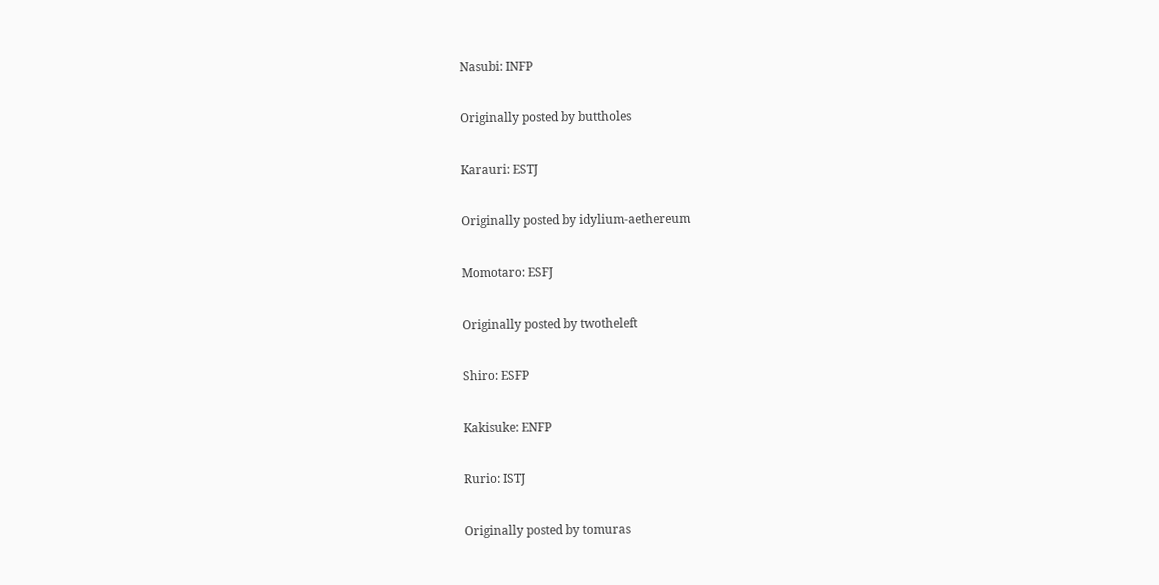Nasubi: INFP

Originally posted by buttholes

Karauri: ESTJ

Originally posted by idylium-aethereum

Momotaro: ESFJ

Originally posted by twotheleft

Shiro: ESFP

Kakisuke: ENFP

Rurio: ISTJ

Originally posted by tomuras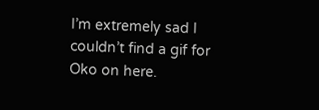I’m extremely sad I couldn’t find a gif for Oko on here.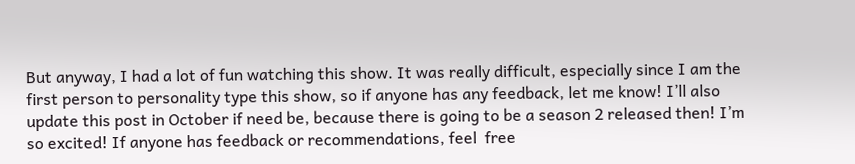But anyway, I had a lot of fun watching this show. It was really difficult, especially since I am the first person to personality type this show, so if anyone has any feedback, let me know! I’ll also update this post in October if need be, because there is going to be a season 2 released then! I’m so excited! If anyone has feedback or recommendations, feel  free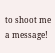to shoot me a message!